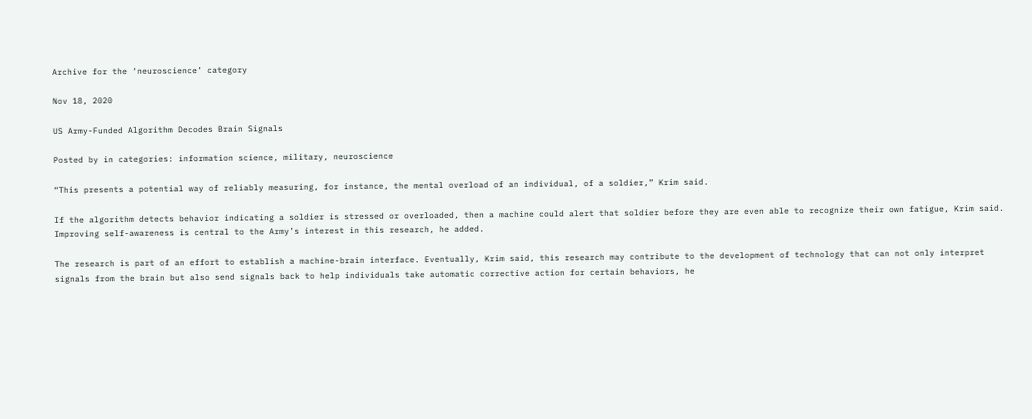Archive for the ‘neuroscience’ category

Nov 18, 2020

US Army-Funded Algorithm Decodes Brain Signals

Posted by in categories: information science, military, neuroscience

“This presents a potential way of reliably measuring, for instance, the mental overload of an individual, of a soldier,” Krim said.

If the algorithm detects behavior indicating a soldier is stressed or overloaded, then a machine could alert that soldier before they are even able to recognize their own fatigue, Krim said. Improving self-awareness is central to the Army’s interest in this research, he added.

The research is part of an effort to establish a machine-brain interface. Eventually, Krim said, this research may contribute to the development of technology that can not only interpret signals from the brain but also send signals back to help individuals take automatic corrective action for certain behaviors, he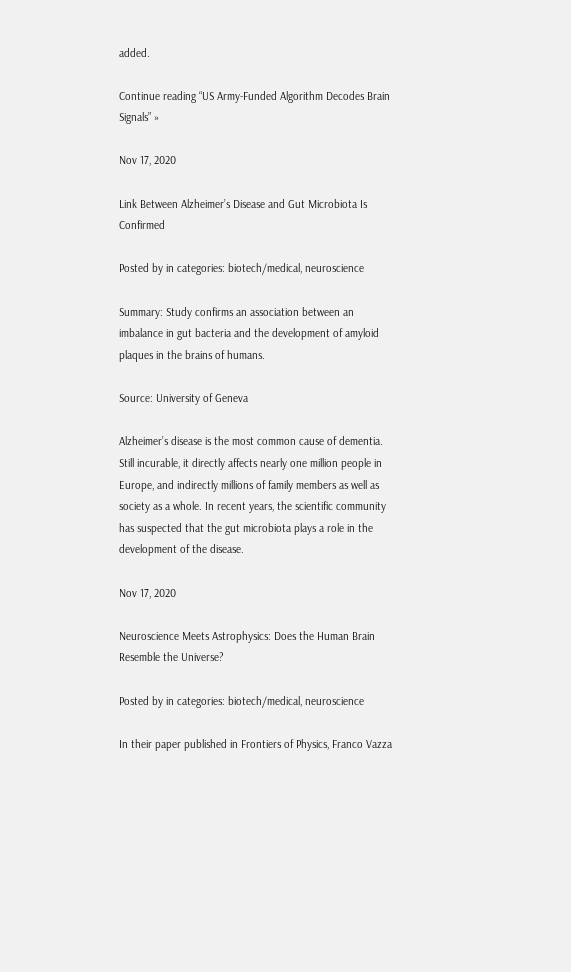added.

Continue reading “US Army-Funded Algorithm Decodes Brain Signals” »

Nov 17, 2020

Link Between Alzheimer’s Disease and Gut Microbiota Is Confirmed

Posted by in categories: biotech/medical, neuroscience

Summary: Study confirms an association between an imbalance in gut bacteria and the development of amyloid plaques in the brains of humans.

Source: University of Geneva

Alzheimer’s disease is the most common cause of dementia. Still incurable, it directly affects nearly one million people in Europe, and indirectly millions of family members as well as society as a whole. In recent years, the scientific community has suspected that the gut microbiota plays a role in the development of the disease.

Nov 17, 2020

Neuroscience Meets Astrophysics: Does the Human Brain Resemble the Universe?

Posted by in categories: biotech/medical, neuroscience

In their paper published in Frontiers of Physics, Franco Vazza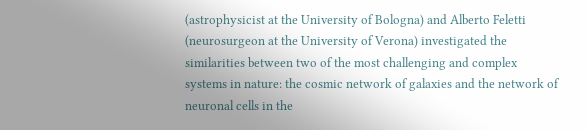(astrophysicist at the University of Bologna) and Alberto Feletti (neurosurgeon at the University of Verona) investigated the similarities between two of the most challenging and complex systems in nature: the cosmic network of galaxies and the network of neuronal cells in the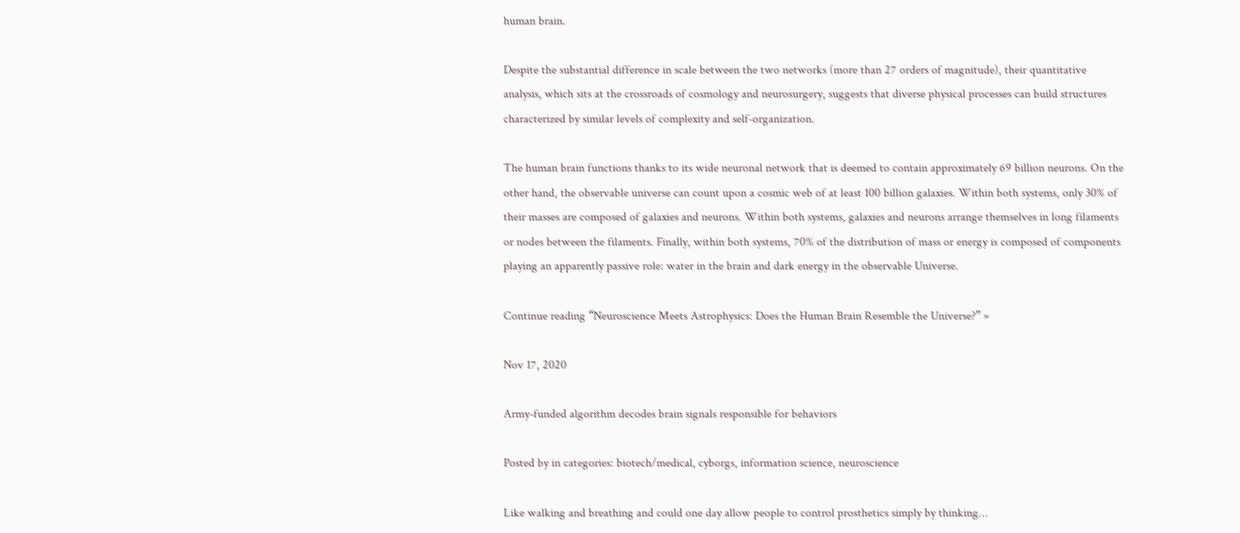human brain.

Despite the substantial difference in scale between the two networks (more than 27 orders of magnitude), their quantitative analysis, which sits at the crossroads of cosmology and neurosurgery, suggests that diverse physical processes can build structures characterized by similar levels of complexity and self-organization.

The human brain functions thanks to its wide neuronal network that is deemed to contain approximately 69 billion neurons. On the other hand, the observable universe can count upon a cosmic web of at least 100 billion galaxies. Within both systems, only 30% of their masses are composed of galaxies and neurons. Within both systems, galaxies and neurons arrange themselves in long filaments or nodes between the filaments. Finally, within both systems, 70% of the distribution of mass or energy is composed of components playing an apparently passive role: water in the brain and dark energy in the observable Universe.

Continue reading “Neuroscience Meets Astrophysics: Does the Human Brain Resemble the Universe?” »

Nov 17, 2020

Army-funded algorithm decodes brain signals responsible for behaviors

Posted by in categories: biotech/medical, cyborgs, information science, neuroscience

Like walking and breathing and could one day allow people to control prosthetics simply by thinking…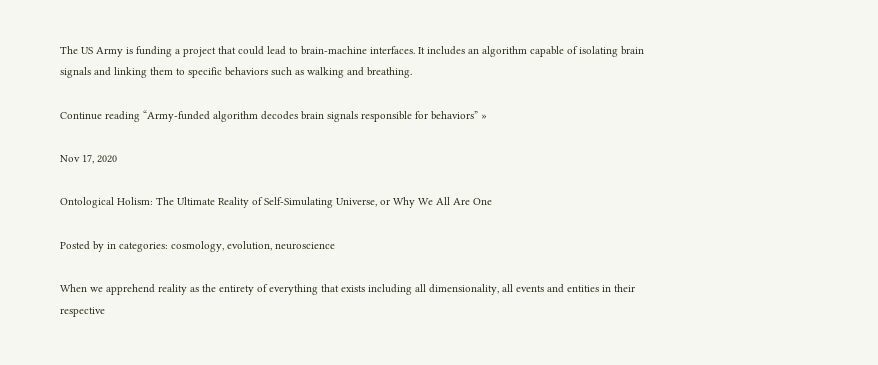The US Army is funding a project that could lead to brain-machine interfaces. It includes an algorithm capable of isolating brain signals and linking them to specific behaviors such as walking and breathing.

Continue reading “Army-funded algorithm decodes brain signals responsible for behaviors” »

Nov 17, 2020

Ontological Holism: The Ultimate Reality of Self-Simulating Universe, or Why We All Are One

Posted by in categories: cosmology, evolution, neuroscience

When we apprehend reality as the entirety of everything that exists including all dimensionality, all events and entities in their respective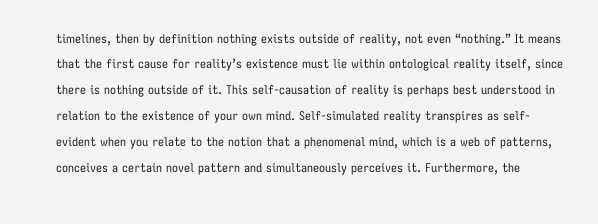timelines, then by definition nothing exists outside of reality, not even “nothing.” It means that the first cause for reality’s existence must lie within ontological reality itself, since there is nothing outside of it. This self-causation of reality is perhaps best understood in relation to the existence of your own mind. Self-simulated reality transpires as self-evident when you relate to the notion that a phenomenal mind, which is a web of patterns, conceives a certain novel pattern and simultaneously perceives it. Furthermore, the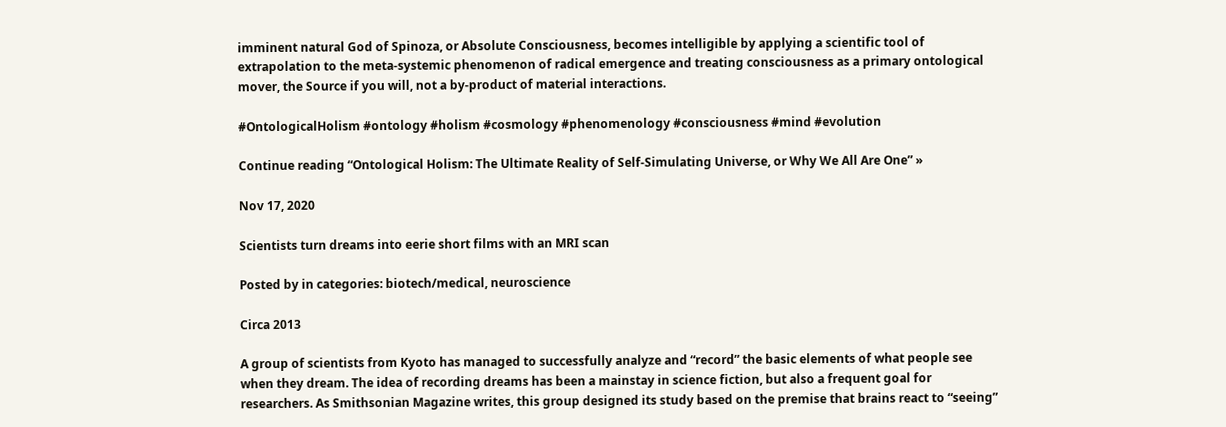imminent natural God of Spinoza, or Absolute Consciousness, becomes intelligible by applying a scientific tool of extrapolation to the meta-systemic phenomenon of radical emergence and treating consciousness as a primary ontological mover, the Source if you will, not a by-product of material interactions.

#OntologicalHolism #ontology #holism #cosmology #phenomenology #consciousness #mind #evolution

Continue reading “Ontological Holism: The Ultimate Reality of Self-Simulating Universe, or Why We All Are One” »

Nov 17, 2020

Scientists turn dreams into eerie short films with an MRI scan

Posted by in categories: biotech/medical, neuroscience

Circa 2013

A group of scientists from Kyoto has managed to successfully analyze and “record” the basic elements of what people see when they dream. The idea of recording dreams has been a mainstay in science fiction, but also a frequent goal for researchers. As Smithsonian Magazine writes, this group designed its study based on the premise that brains react to “seeing”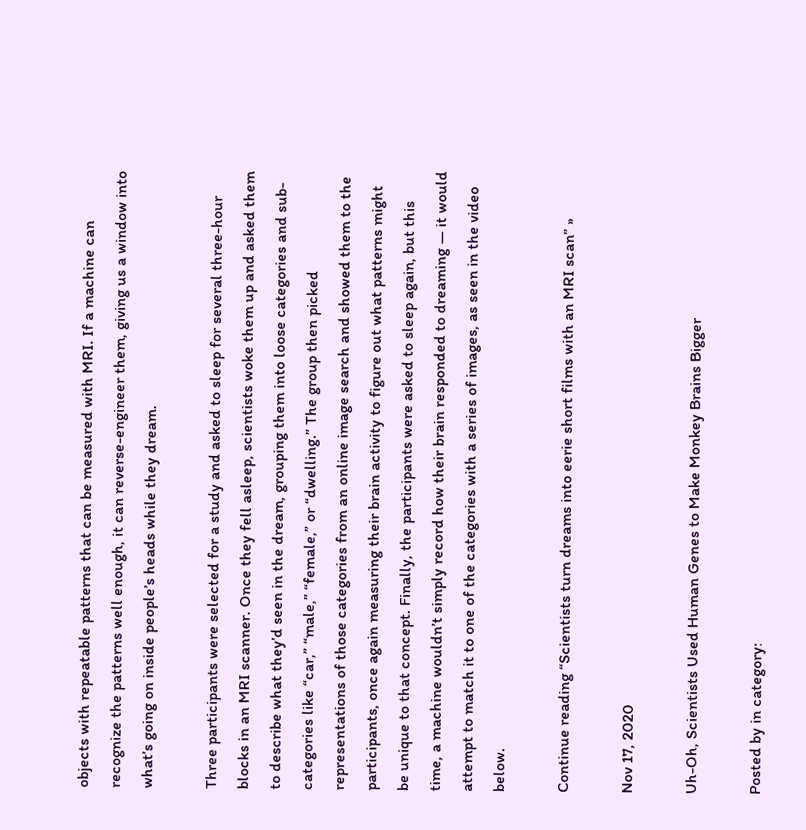objects with repeatable patterns that can be measured with MRI. If a machine can recognize the patterns well enough, it can reverse-engineer them, giving us a window into what’s going on inside people’s heads while they dream.

Three participants were selected for a study and asked to sleep for several three-hour blocks in an MRI scanner. Once they fell asleep, scientists woke them up and asked them to describe what they’d seen in the dream, grouping them into loose categories and sub-categories like “car,” “male,” “female,” or “dwelling.” The group then picked representations of those categories from an online image search and showed them to the participants, once again measuring their brain activity to figure out what patterns might be unique to that concept. Finally, the participants were asked to sleep again, but this time, a machine wouldn’t simply record how their brain responded to dreaming — it would attempt to match it to one of the categories with a series of images, as seen in the video below.

Continue reading “Scientists turn dreams into eerie short films with an MRI scan” »

Nov 17, 2020

Uh-Oh, Scientists Used Human Genes to Make Monkey Brains Bigger

Posted by in category: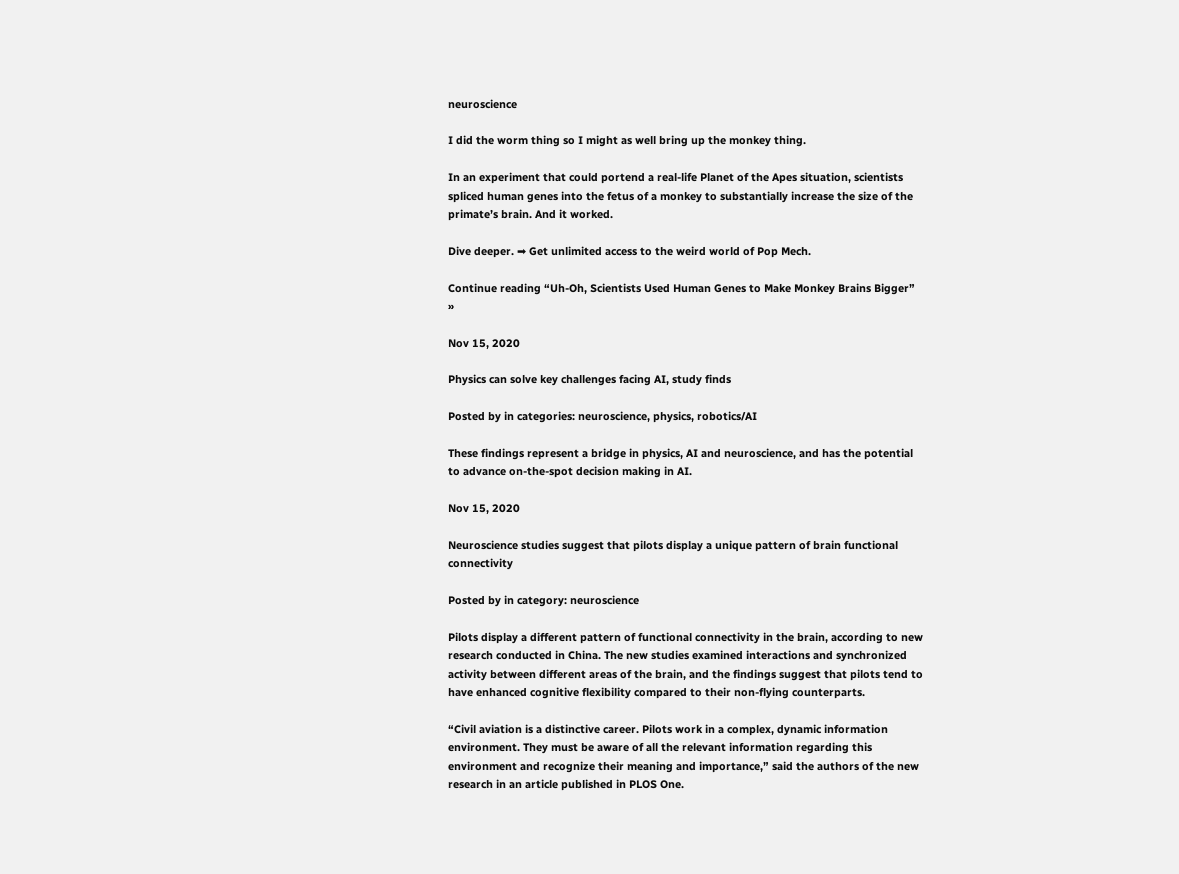neuroscience

I did the worm thing so I might as well bring up the monkey thing.

In an experiment that could portend a real-life Planet of the Apes situation, scientists spliced human genes into the fetus of a monkey to substantially increase the size of the primate’s brain. And it worked.

Dive deeper. ➡ Get unlimited access to the weird world of Pop Mech.

Continue reading “Uh-Oh, Scientists Used Human Genes to Make Monkey Brains Bigger” »

Nov 15, 2020

Physics can solve key challenges facing AI, study finds

Posted by in categories: neuroscience, physics, robotics/AI

These findings represent a bridge in physics, AI and neuroscience, and has the potential to advance on-the-spot decision making in AI.

Nov 15, 2020

Neuroscience studies suggest that pilots display a unique pattern of brain functional connectivity

Posted by in category: neuroscience

Pilots display a different pattern of functional connectivity in the brain, according to new research conducted in China. The new studies examined interactions and synchronized activity between different areas of the brain, and the findings suggest that pilots tend to have enhanced cognitive flexibility compared to their non-flying counterparts.

“Civil aviation is a distinctive career. Pilots work in a complex, dynamic information environment. They must be aware of all the relevant information regarding this environment and recognize their meaning and importance,” said the authors of the new research in an article published in PLOS One.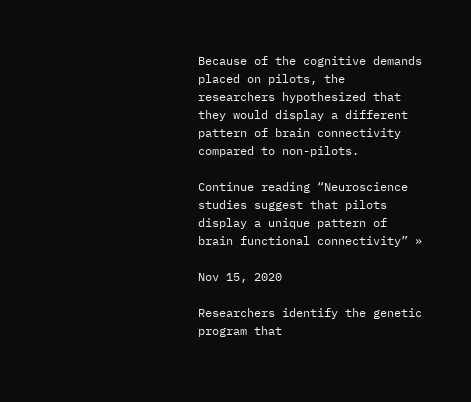Because of the cognitive demands placed on pilots, the researchers hypothesized that they would display a different pattern of brain connectivity compared to non-pilots.

Continue reading “Neuroscience studies suggest that pilots display a unique pattern of brain functional connectivity” »

Nov 15, 2020

Researchers identify the genetic program that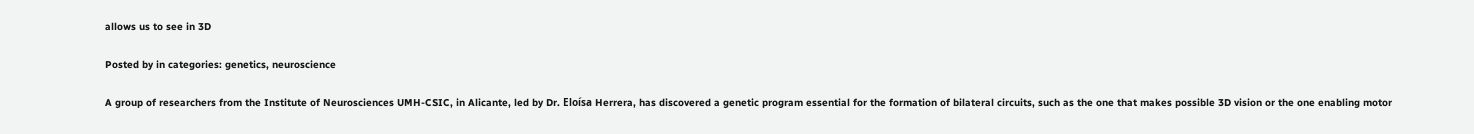allows us to see in 3D

Posted by in categories: genetics, neuroscience

A group of researchers from the Institute of Neurosciences UMH-CSIC, in Alicante, led by Dr. Eloísa Herrera, has discovered a genetic program essential for the formation of bilateral circuits, such as the one that makes possible 3D vision or the one enabling motor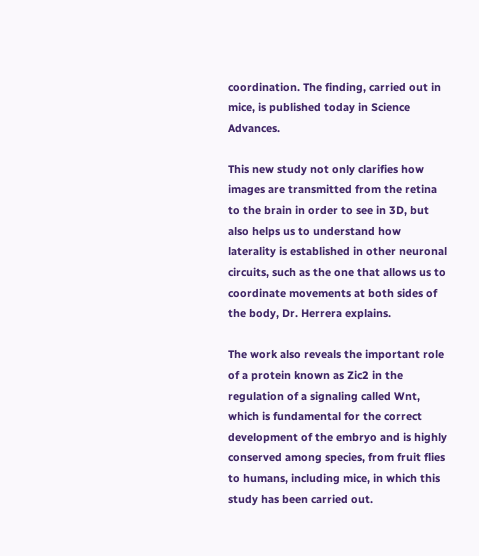coordination. The finding, carried out in mice, is published today in Science Advances.

This new study not only clarifies how images are transmitted from the retina to the brain in order to see in 3D, but also helps us to understand how laterality is established in other neuronal circuits, such as the one that allows us to coordinate movements at both sides of the body, Dr. Herrera explains.

The work also reveals the important role of a protein known as Zic2 in the regulation of a signaling called Wnt, which is fundamental for the correct development of the embryo and is highly conserved among species, from fruit flies to humans, including mice, in which this study has been carried out.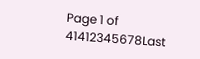Page 1 of 41412345678Last